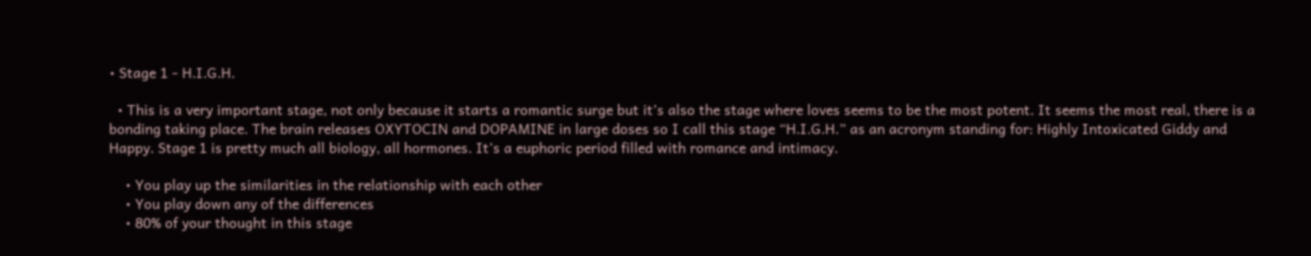• Stage 1 - H.I.G.H.

  • This is a very important stage, not only because it starts a romantic surge but it’s also the stage where loves seems to be the most potent. It seems the most real, there is a bonding taking place. The brain releases OXYTOCIN and DOPAMINE in large doses so I call this stage “H.I.G.H.” as an acronym standing for: Highly Intoxicated Giddy and Happy. Stage 1 is pretty much all biology, all hormones. It’s a euphoric period filled with romance and intimacy.

    • You play up the similarities in the relationship with each other
    • You play down any of the differences
    • 80% of your thought in this stage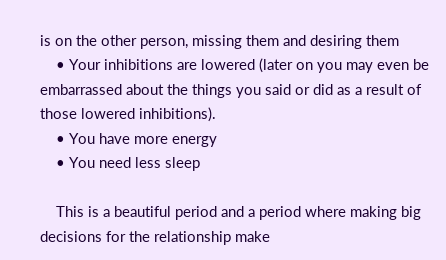is on the other person, missing them and desiring them
    • Your inhibitions are lowered (later on you may even be embarrassed about the things you said or did as a result of those lowered inhibitions).
    • You have more energy
    • You need less sleep

    This is a beautiful period and a period where making big decisions for the relationship make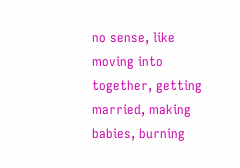no sense, like moving into together, getting married, making babies, burning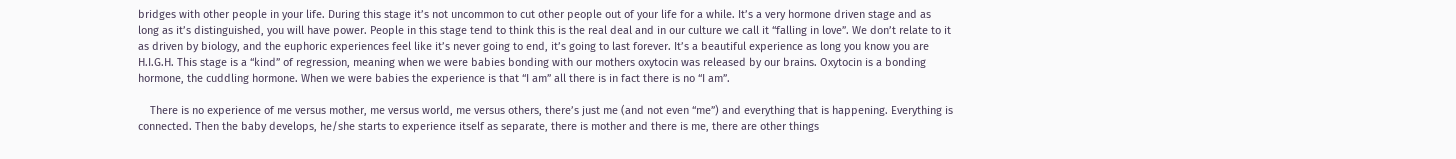bridges with other people in your life. During this stage it’s not uncommon to cut other people out of your life for a while. It’s a very hormone driven stage and as long as it’s distinguished, you will have power. People in this stage tend to think this is the real deal and in our culture we call it “falling in love”. We don’t relate to it as driven by biology, and the euphoric experiences feel like it’s never going to end, it’s going to last forever. It’s a beautiful experience as long you know you are H.I.G.H. This stage is a “kind” of regression, meaning when we were babies bonding with our mothers oxytocin was released by our brains. Oxytocin is a bonding hormone, the cuddling hormone. When we were babies the experience is that “I am” all there is in fact there is no “I am”.

    There is no experience of me versus mother, me versus world, me versus others, there’s just me (and not even “me”) and everything that is happening. Everything is connected. Then the baby develops, he/she starts to experience itself as separate, there is mother and there is me, there are other things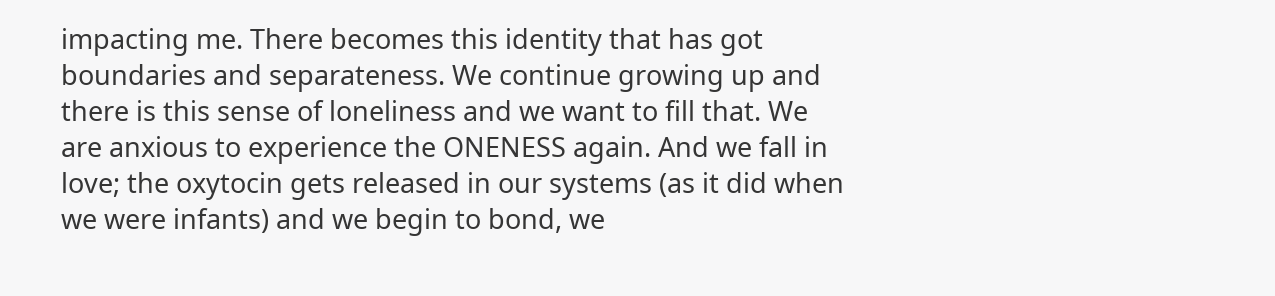impacting me. There becomes this identity that has got boundaries and separateness. We continue growing up and there is this sense of loneliness and we want to fill that. We are anxious to experience the ONENESS again. And we fall in love; the oxytocin gets released in our systems (as it did when we were infants) and we begin to bond, we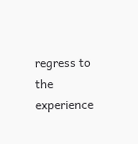regress to the experience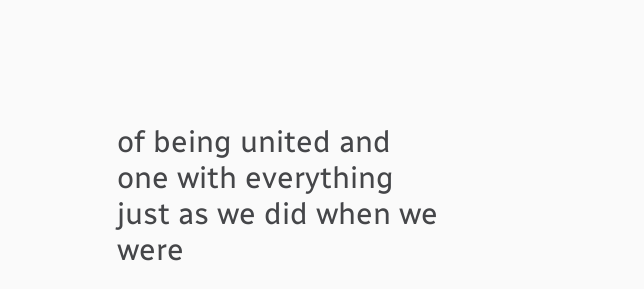of being united and one with everything just as we did when we were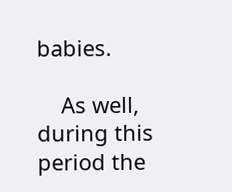babies.

    As well, during this period the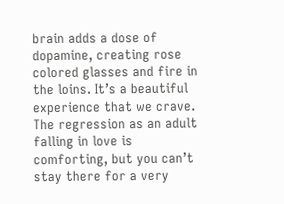brain adds a dose of dopamine, creating rose colored glasses and fire in the loins. It’s a beautiful experience that we crave. The regression as an adult falling in love is comforting, but you can’t stay there for a very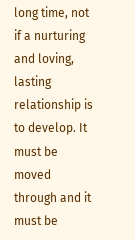long time, not if a nurturing and loving, lasting relationship is to develop. It must be moved through and it must be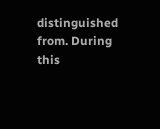distinguished from. During this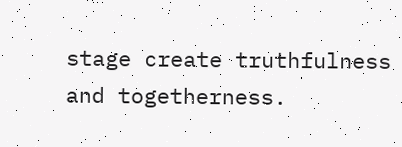stage create truthfulness and togetherness.